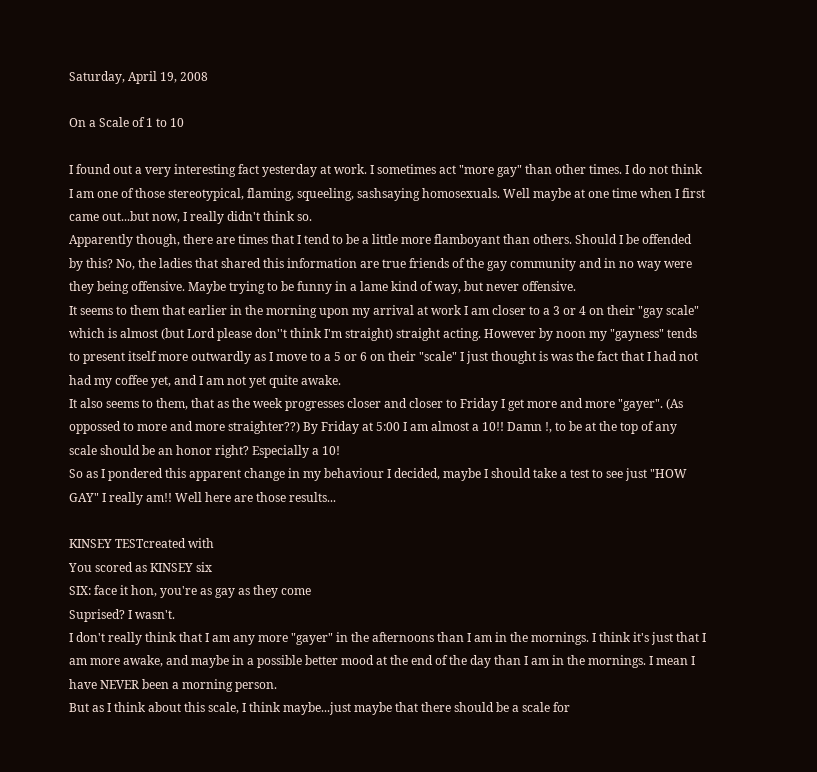Saturday, April 19, 2008

On a Scale of 1 to 10

I found out a very interesting fact yesterday at work. I sometimes act "more gay" than other times. I do not think I am one of those stereotypical, flaming, squeeling, sashsaying homosexuals. Well maybe at one time when I first came out...but now, I really didn't think so.
Apparently though, there are times that I tend to be a little more flamboyant than others. Should I be offended by this? No, the ladies that shared this information are true friends of the gay community and in no way were they being offensive. Maybe trying to be funny in a lame kind of way, but never offensive.
It seems to them that earlier in the morning upon my arrival at work I am closer to a 3 or 4 on their "gay scale" which is almost (but Lord please don''t think I'm straight) straight acting. However by noon my "gayness" tends to present itself more outwardly as I move to a 5 or 6 on their "scale" I just thought is was the fact that I had not had my coffee yet, and I am not yet quite awake.
It also seems to them, that as the week progresses closer and closer to Friday I get more and more "gayer". (As oppossed to more and more straighter??) By Friday at 5:00 I am almost a 10!! Damn !, to be at the top of any scale should be an honor right? Especially a 10!
So as I pondered this apparent change in my behaviour I decided, maybe I should take a test to see just "HOW GAY" I really am!! Well here are those results...

KINSEY TESTcreated with
You scored as KINSEY six
SIX: face it hon, you're as gay as they come
Suprised? I wasn't.
I don't really think that I am any more "gayer" in the afternoons than I am in the mornings. I think it's just that I am more awake, and maybe in a possible better mood at the end of the day than I am in the mornings. I mean I have NEVER been a morning person.
But as I think about this scale, I think maybe...just maybe that there should be a scale for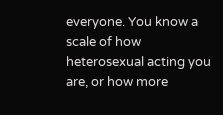everyone. You know a scale of how heterosexual acting you are, or how more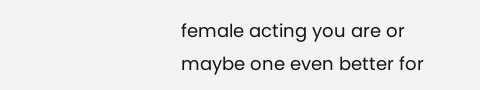female acting you are or maybe one even better for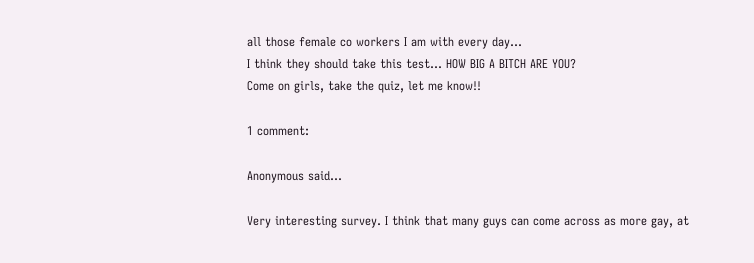all those female co workers I am with every day...
I think they should take this test... HOW BIG A BITCH ARE YOU?
Come on girls, take the quiz, let me know!!

1 comment:

Anonymous said...

Very interesting survey. I think that many guys can come across as more gay, at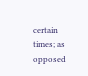certain times; as opposed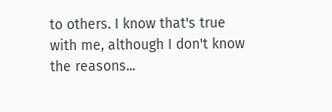to others. I know that's true with me, although I don't know the reasons...